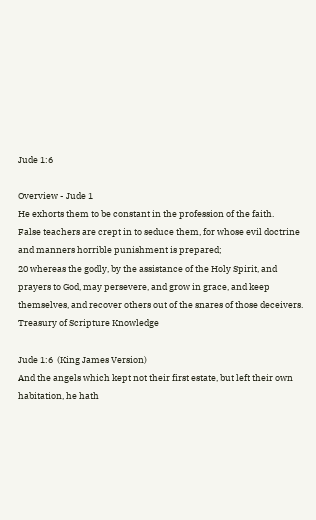Jude 1:6

Overview - Jude 1
He exhorts them to be constant in the profession of the faith.
False teachers are crept in to seduce them, for whose evil doctrine and manners horrible punishment is prepared;
20 whereas the godly, by the assistance of the Holy Spirit, and prayers to God, may persevere, and grow in grace, and keep themselves, and recover others out of the snares of those deceivers.
Treasury of Scripture Knowledge

Jude 1:6  (King James Version)
And the angels which kept not their first estate, but left their own habitation, he hath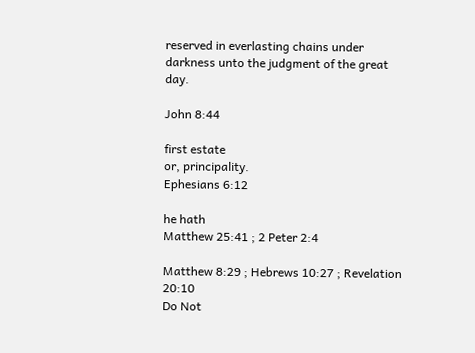reserved in everlasting chains under darkness unto the judgment of the great day.

John 8:44

first estate
or, principality.
Ephesians 6:12

he hath
Matthew 25:41 ; 2 Peter 2:4

Matthew 8:29 ; Hebrews 10:27 ; Revelation 20:10
Do Not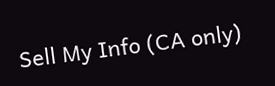Sell My Info (CA only)